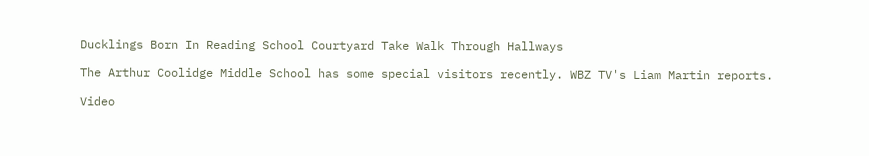Ducklings Born In Reading School Courtyard Take Walk Through Hallways

The Arthur Coolidge Middle School has some special visitors recently. WBZ TV's Liam Martin reports.

Video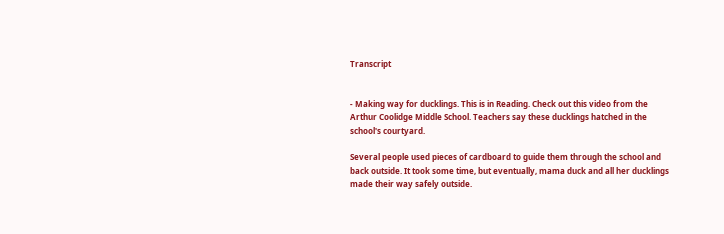Transcript


- Making way for ducklings. This is in Reading. Check out this video from the Arthur Coolidge Middle School. Teachers say these ducklings hatched in the school's courtyard.

Several people used pieces of cardboard to guide them through the school and back outside. It took some time, but eventually, mama duck and all her ducklings made their way safely outside.